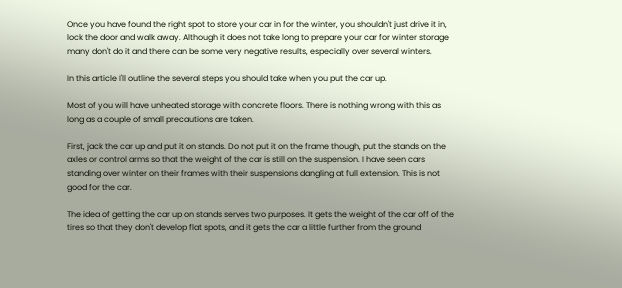Once you have found the right spot to store your car in for the winter, you shouldn't just drive it in, lock the door and walk away. Although it does not take long to prepare your car for winter storage many don't do it and there can be some very negative results, especially over several winters.

In this article I'll outline the several steps you should take when you put the car up.

Most of you will have unheated storage with concrete floors. There is nothing wrong with this as long as a couple of small precautions are taken.

First, jack the car up and put it on stands. Do not put it on the frame though, put the stands on the axles or control arms so that the weight of the car is still on the suspension. I have seen cars standing over winter on their frames with their suspensions dangling at full extension. This is not good for the car.

The idea of getting the car up on stands serves two purposes. It gets the weight of the car off of the tires so that they don't develop flat spots, and it gets the car a little further from the ground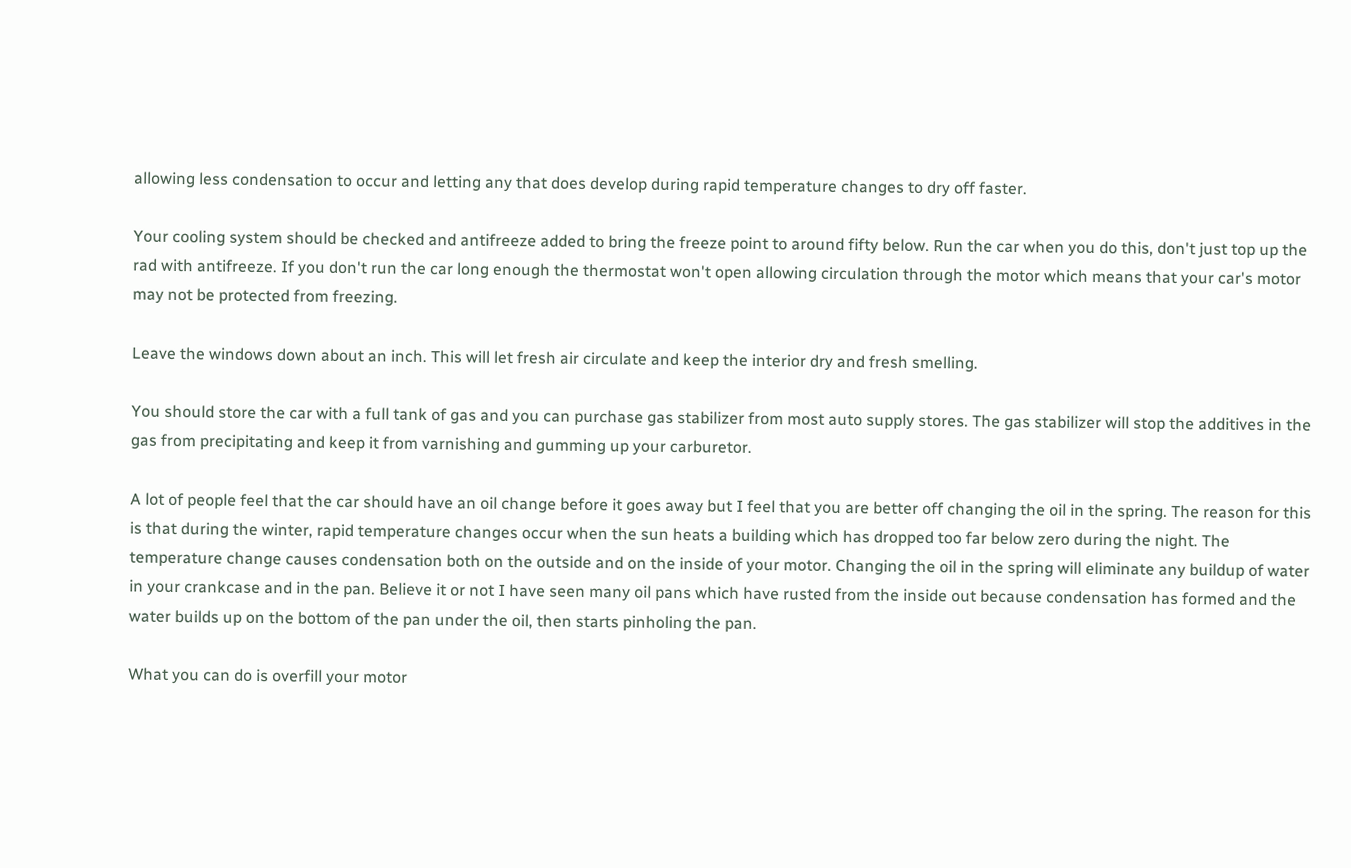allowing less condensation to occur and letting any that does develop during rapid temperature changes to dry off faster.

Your cooling system should be checked and antifreeze added to bring the freeze point to around fifty below. Run the car when you do this, don't just top up the rad with antifreeze. If you don't run the car long enough the thermostat won't open allowing circulation through the motor which means that your car's motor may not be protected from freezing.

Leave the windows down about an inch. This will let fresh air circulate and keep the interior dry and fresh smelling.

You should store the car with a full tank of gas and you can purchase gas stabilizer from most auto supply stores. The gas stabilizer will stop the additives in the gas from precipitating and keep it from varnishing and gumming up your carburetor.

A lot of people feel that the car should have an oil change before it goes away but I feel that you are better off changing the oil in the spring. The reason for this is that during the winter, rapid temperature changes occur when the sun heats a building which has dropped too far below zero during the night. The temperature change causes condensation both on the outside and on the inside of your motor. Changing the oil in the spring will eliminate any buildup of water in your crankcase and in the pan. Believe it or not I have seen many oil pans which have rusted from the inside out because condensation has formed and the water builds up on the bottom of the pan under the oil, then starts pinholing the pan.

What you can do is overfill your motor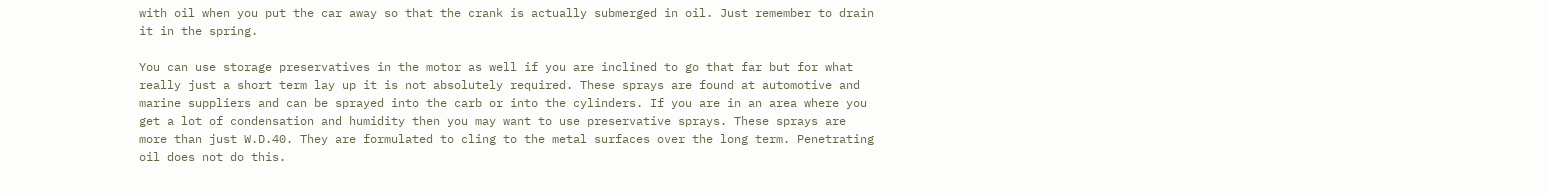with oil when you put the car away so that the crank is actually submerged in oil. Just remember to drain it in the spring.

You can use storage preservatives in the motor as well if you are inclined to go that far but for what really just a short term lay up it is not absolutely required. These sprays are found at automotive and marine suppliers and can be sprayed into the carb or into the cylinders. If you are in an area where you get a lot of condensation and humidity then you may want to use preservative sprays. These sprays are more than just W.D.40. They are formulated to cling to the metal surfaces over the long term. Penetrating oil does not do this.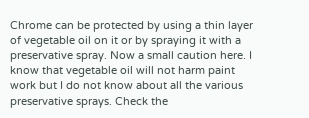Chrome can be protected by using a thin layer of vegetable oil on it or by spraying it with a preservative spray. Now a small caution here. I know that vegetable oil will not harm paint work but I do not know about all the various preservative sprays. Check the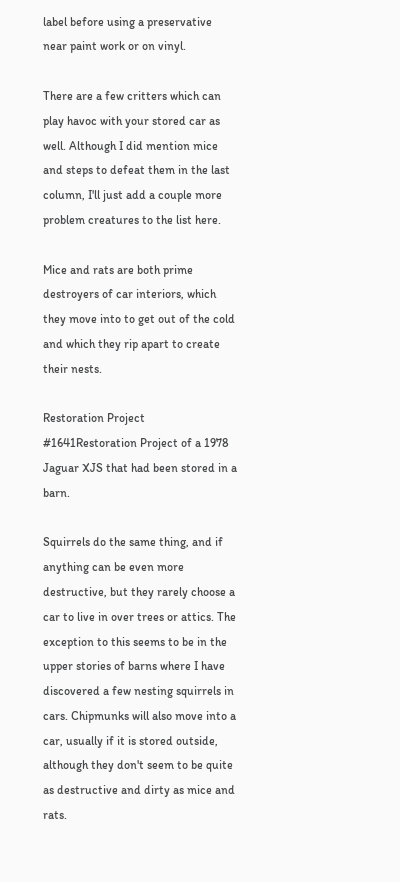label before using a preservative near paint work or on vinyl.

There are a few critters which can play havoc with your stored car as well. Although I did mention mice and steps to defeat them in the last column, I'll just add a couple more problem creatures to the list here.

Mice and rats are both prime destroyers of car interiors, which they move into to get out of the cold and which they rip apart to create their nests.

Restoration Project #1641Restoration Project of a 1978 Jaguar XJS that had been stored in a barn.

Squirrels do the same thing, and if anything can be even more destructive, but they rarely choose a car to live in over trees or attics. The exception to this seems to be in the upper stories of barns where I have discovered a few nesting squirrels in cars. Chipmunks will also move into a car, usually if it is stored outside, although they don't seem to be quite as destructive and dirty as mice and rats.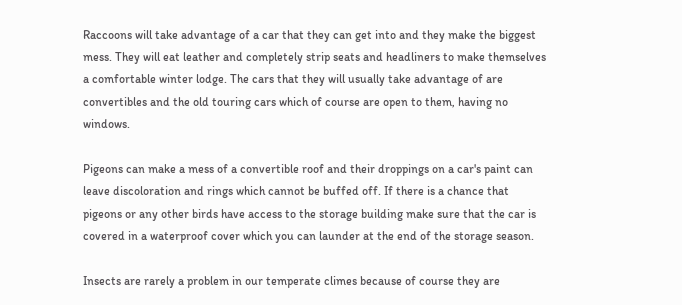Raccoons will take advantage of a car that they can get into and they make the biggest mess. They will eat leather and completely strip seats and headliners to make themselves a comfortable winter lodge. The cars that they will usually take advantage of are convertibles and the old touring cars which of course are open to them, having no windows.

Pigeons can make a mess of a convertible roof and their droppings on a car's paint can leave discoloration and rings which cannot be buffed off. If there is a chance that pigeons or any other birds have access to the storage building make sure that the car is covered in a waterproof cover which you can launder at the end of the storage season.

Insects are rarely a problem in our temperate climes because of course they are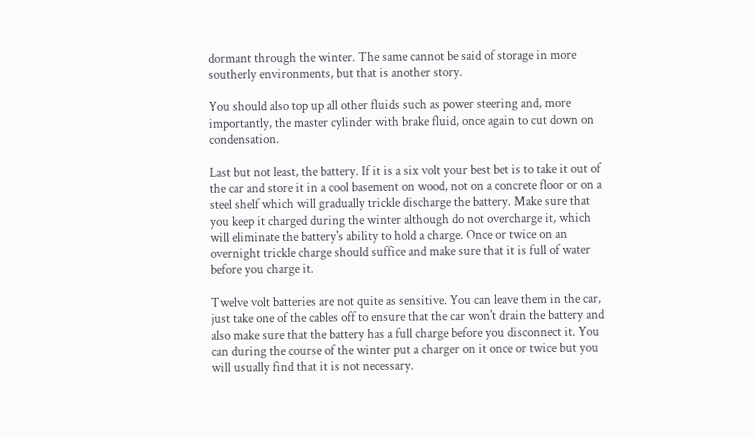dormant through the winter. The same cannot be said of storage in more southerly environments, but that is another story.

You should also top up all other fluids such as power steering and, more importantly, the master cylinder with brake fluid, once again to cut down on condensation.

Last but not least, the battery. If it is a six volt your best bet is to take it out of the car and store it in a cool basement on wood, not on a concrete floor or on a steel shelf which will gradually trickle discharge the battery. Make sure that you keep it charged during the winter although do not overcharge it, which will eliminate the battery's ability to hold a charge. Once or twice on an overnight trickle charge should suffice and make sure that it is full of water before you charge it.

Twelve volt batteries are not quite as sensitive. You can leave them in the car, just take one of the cables off to ensure that the car won't drain the battery and also make sure that the battery has a full charge before you disconnect it. You can during the course of the winter put a charger on it once or twice but you will usually find that it is not necessary.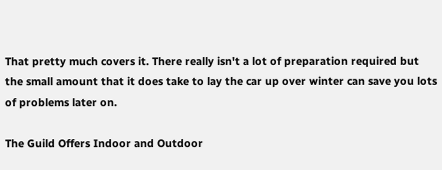That pretty much covers it. There really isn't a lot of preparation required but the small amount that it does take to lay the car up over winter can save you lots of problems later on.

The Guild Offers Indoor and Outdoor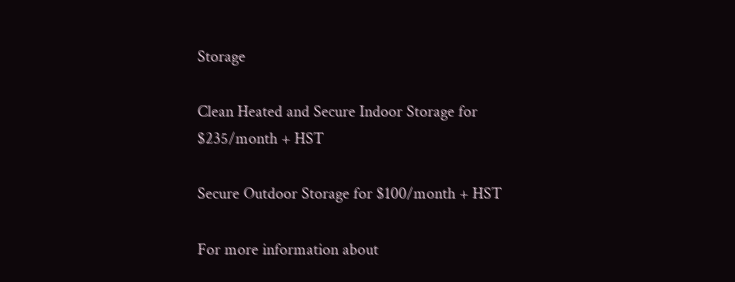Storage

Clean Heated and Secure Indoor Storage for $235/month + HST

Secure Outdoor Storage for $100/month + HST

For more information about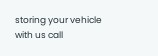storing your vehicle with us call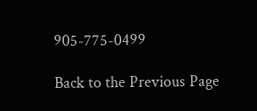905-775-0499

Back to the Previous Page